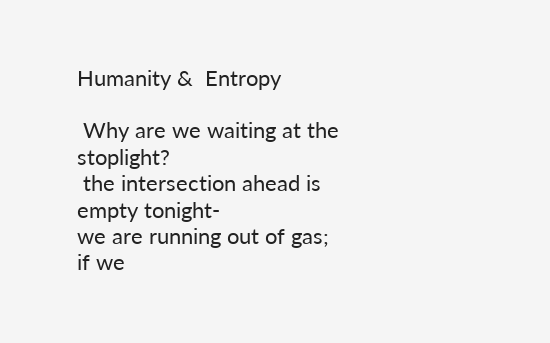Humanity &  Entropy

 Why are we waiting at the stoplight?
 the intersection ahead is empty tonight-
we are running out of gas;
if we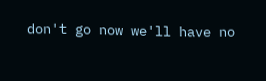don't go now we'll have no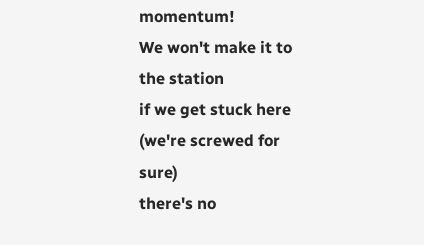momentum!
We won't make it to the station
if we get stuck here
(we're screwed for sure)
there's no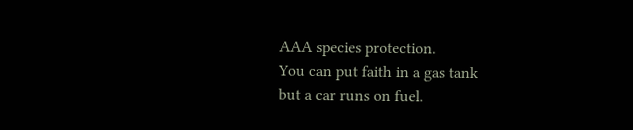AAA species protection.
You can put faith in a gas tank
but a car runs on fuel.